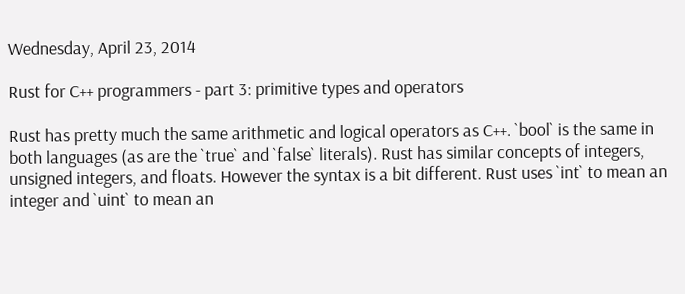Wednesday, April 23, 2014

Rust for C++ programmers - part 3: primitive types and operators

Rust has pretty much the same arithmetic and logical operators as C++. `bool` is the same in both languages (as are the `true` and `false` literals). Rust has similar concepts of integers, unsigned integers, and floats. However the syntax is a bit different. Rust uses `int` to mean an integer and `uint` to mean an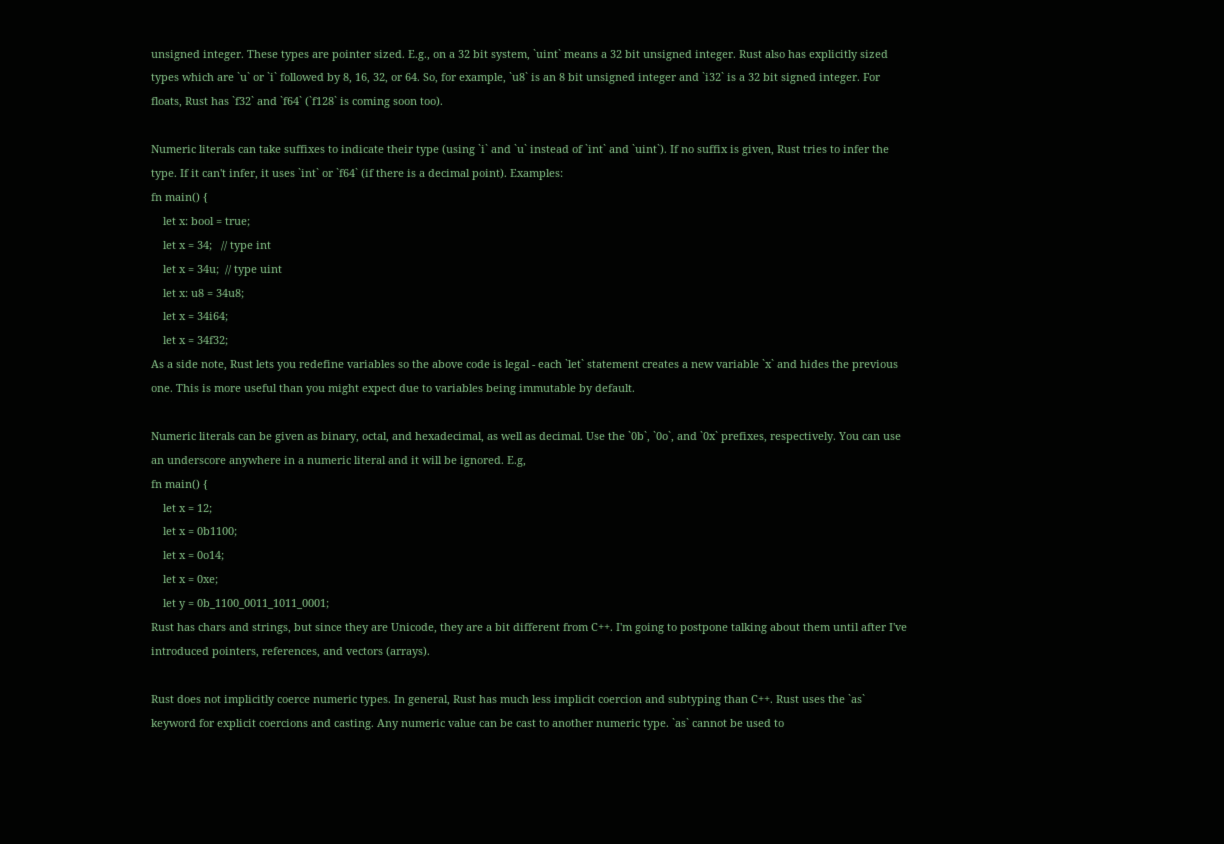unsigned integer. These types are pointer sized. E.g., on a 32 bit system, `uint` means a 32 bit unsigned integer. Rust also has explicitly sized types which are `u` or `i` followed by 8, 16, 32, or 64. So, for example, `u8` is an 8 bit unsigned integer and `i32` is a 32 bit signed integer. For floats, Rust has `f32` and `f64` (`f128` is coming soon too).

Numeric literals can take suffixes to indicate their type (using `i` and `u` instead of `int` and `uint`). If no suffix is given, Rust tries to infer the type. If it can't infer, it uses `int` or `f64` (if there is a decimal point). Examples:
fn main() {
    let x: bool = true;
    let x = 34;   // type int
    let x = 34u;  // type uint
    let x: u8 = 34u8;
    let x = 34i64;
    let x = 34f32;
As a side note, Rust lets you redefine variables so the above code is legal - each `let` statement creates a new variable `x` and hides the previous one. This is more useful than you might expect due to variables being immutable by default.

Numeric literals can be given as binary, octal, and hexadecimal, as well as decimal. Use the `0b`, `0o`, and `0x` prefixes, respectively. You can use an underscore anywhere in a numeric literal and it will be ignored. E.g,
fn main() {
    let x = 12;
    let x = 0b1100;
    let x = 0o14;
    let x = 0xe;
    let y = 0b_1100_0011_1011_0001;
Rust has chars and strings, but since they are Unicode, they are a bit different from C++. I'm going to postpone talking about them until after I've introduced pointers, references, and vectors (arrays).

Rust does not implicitly coerce numeric types. In general, Rust has much less implicit coercion and subtyping than C++. Rust uses the `as` keyword for explicit coercions and casting. Any numeric value can be cast to another numeric type. `as` cannot be used to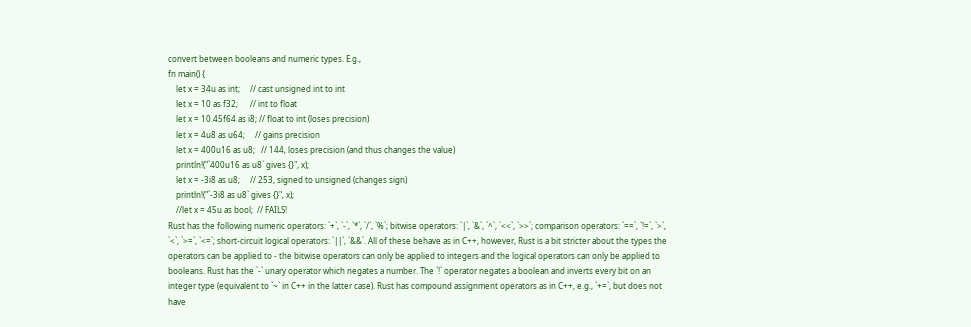convert between booleans and numeric types. E.g.,
fn main() {
    let x = 34u as int;     // cast unsigned int to int
    let x = 10 as f32;      // int to float
    let x = 10.45f64 as i8; // float to int (loses precision)
    let x = 4u8 as u64;     // gains precision
    let x = 400u16 as u8;   // 144, loses precision (and thus changes the value)
    println!("`400u16 as u8` gives {}", x);
    let x = -3i8 as u8;     // 253, signed to unsigned (changes sign)
    println!("`-3i8 as u8` gives {}", x);
    //let x = 45u as bool;  // FAILS!
Rust has the following numeric operators: `+`, `-`, `*`, `/`, `%`; bitwise operators: `|`, `&`, `^`, `<<`, `>>`; comparison operators: `==`, `!=`, `>`, `<`, `>=`, `<=`; short-circuit logical operators: `||`, `&&`. All of these behave as in C++, however, Rust is a bit stricter about the types the operators can be applied to - the bitwise operators can only be applied to integers and the logical operators can only be applied to booleans. Rust has the `-` unary operator which negates a number. The `!` operator negates a boolean and inverts every bit on an integer type (equivalent to `~` in C++ in the latter case). Rust has compound assignment operators as in C++, e.g., `+=`, but does not have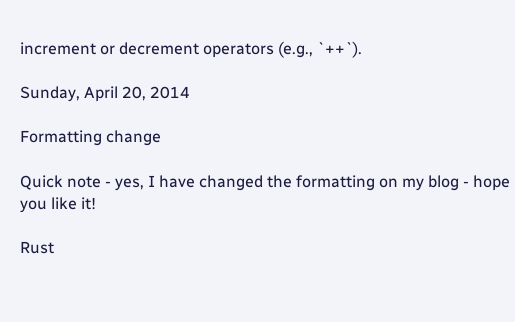increment or decrement operators (e.g., `++`).

Sunday, April 20, 2014

Formatting change

Quick note - yes, I have changed the formatting on my blog - hope you like it!

Rust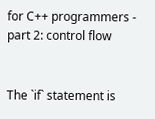for C++ programmers - part 2: control flow


The `if` statement is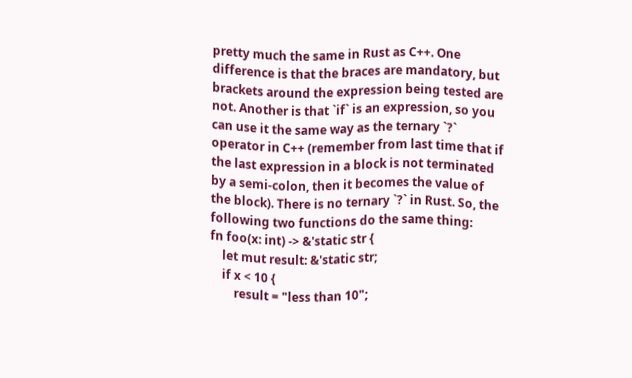pretty much the same in Rust as C++. One difference is that the braces are mandatory, but brackets around the expression being tested are not. Another is that `if` is an expression, so you can use it the same way as the ternary `?` operator in C++ (remember from last time that if the last expression in a block is not terminated by a semi-colon, then it becomes the value of the block). There is no ternary `?` in Rust. So, the following two functions do the same thing:
fn foo(x: int) -> &'static str {
    let mut result: &'static str;
    if x < 10 {
        result = "less than 10";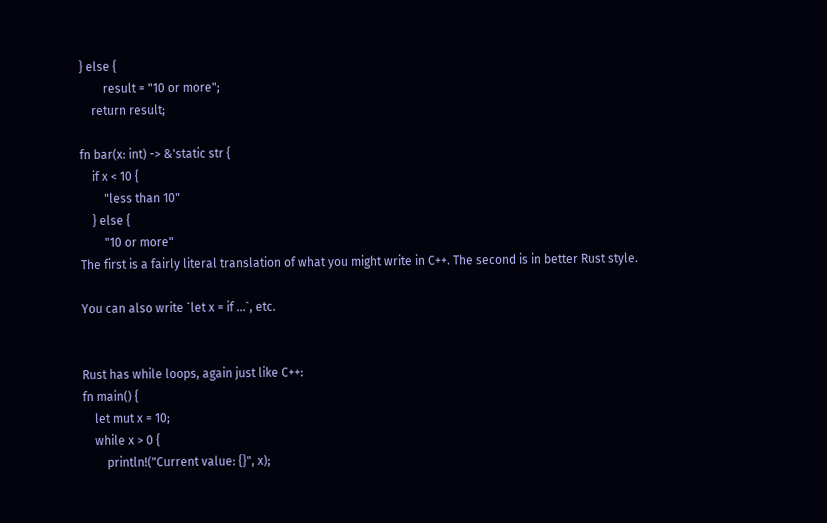} else {
        result = "10 or more";
    return result;

fn bar(x: int) -> &'static str {
    if x < 10 {
        "less than 10"
    } else {
        "10 or more"
The first is a fairly literal translation of what you might write in C++. The second is in better Rust style.

You can also write `let x = if ...`, etc.


Rust has while loops, again just like C++:
fn main() {
    let mut x = 10;
    while x > 0 {
        println!("Current value: {}", x);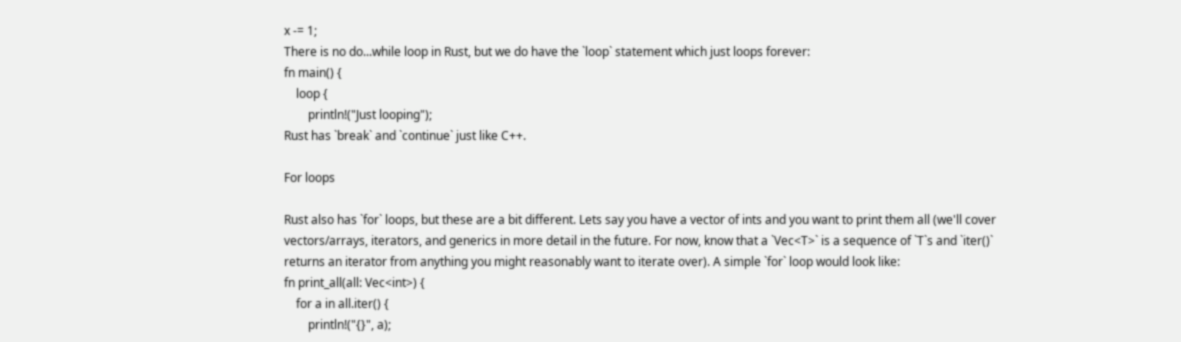x -= 1;
There is no do...while loop in Rust, but we do have the `loop` statement which just loops forever:
fn main() {
    loop {
        println!("Just looping");
Rust has `break` and `continue` just like C++.

For loops

Rust also has `for` loops, but these are a bit different. Lets say you have a vector of ints and you want to print them all (we'll cover vectors/arrays, iterators, and generics in more detail in the future. For now, know that a `Vec<T>` is a sequence of `T`s and `iter()` returns an iterator from anything you might reasonably want to iterate over). A simple `for` loop would look like:
fn print_all(all: Vec<int>) {
    for a in all.iter() {
        println!("{}", a);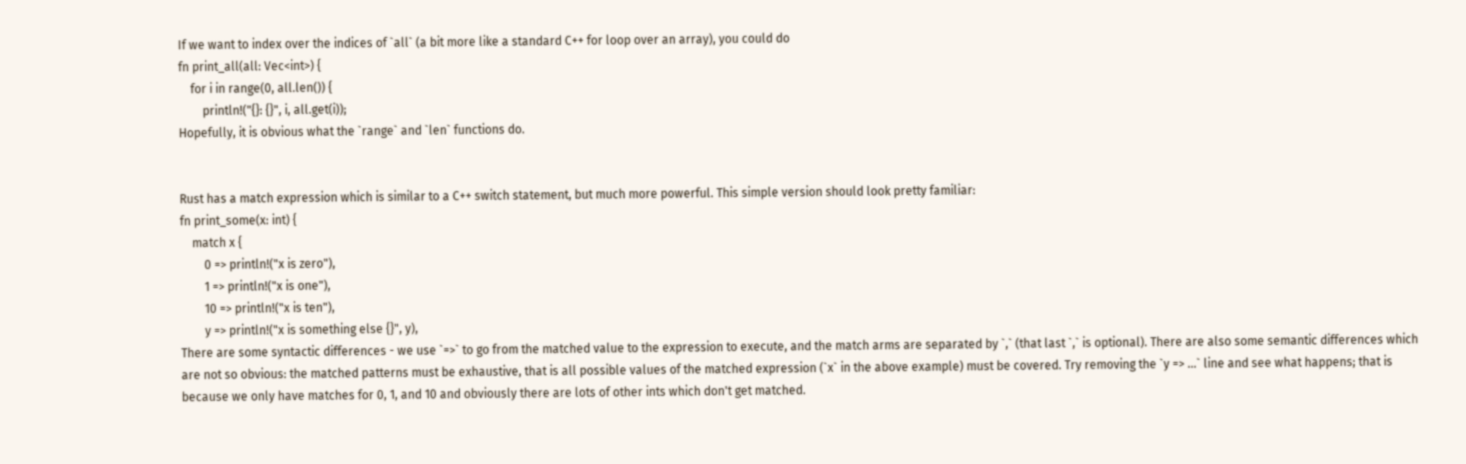If we want to index over the indices of `all` (a bit more like a standard C++ for loop over an array), you could do
fn print_all(all: Vec<int>) {
    for i in range(0, all.len()) {
        println!("{}: {}", i, all.get(i));
Hopefully, it is obvious what the `range` and `len` functions do.


Rust has a match expression which is similar to a C++ switch statement, but much more powerful. This simple version should look pretty familiar:
fn print_some(x: int) {
    match x {
        0 => println!("x is zero"),
        1 => println!("x is one"),
        10 => println!("x is ten"),
        y => println!("x is something else {}", y),
There are some syntactic differences - we use `=>` to go from the matched value to the expression to execute, and the match arms are separated by `,` (that last `,` is optional). There are also some semantic differences which are not so obvious: the matched patterns must be exhaustive, that is all possible values of the matched expression (`x` in the above example) must be covered. Try removing the `y => ...` line and see what happens; that is because we only have matches for 0, 1, and 10 and obviously there are lots of other ints which don't get matched.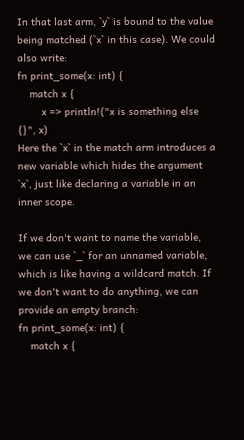In that last arm, `y` is bound to the value being matched (`x` in this case). We could also write:
fn print_some(x: int) {
    match x {
        x => println!("x is something else {}", x)
Here the `x` in the match arm introduces a new variable which hides the argument `x`, just like declaring a variable in an inner scope.

If we don't want to name the variable, we can use `_` for an unnamed variable, which is like having a wildcard match. If we don't want to do anything, we can provide an empty branch:
fn print_some(x: int) {
    match x {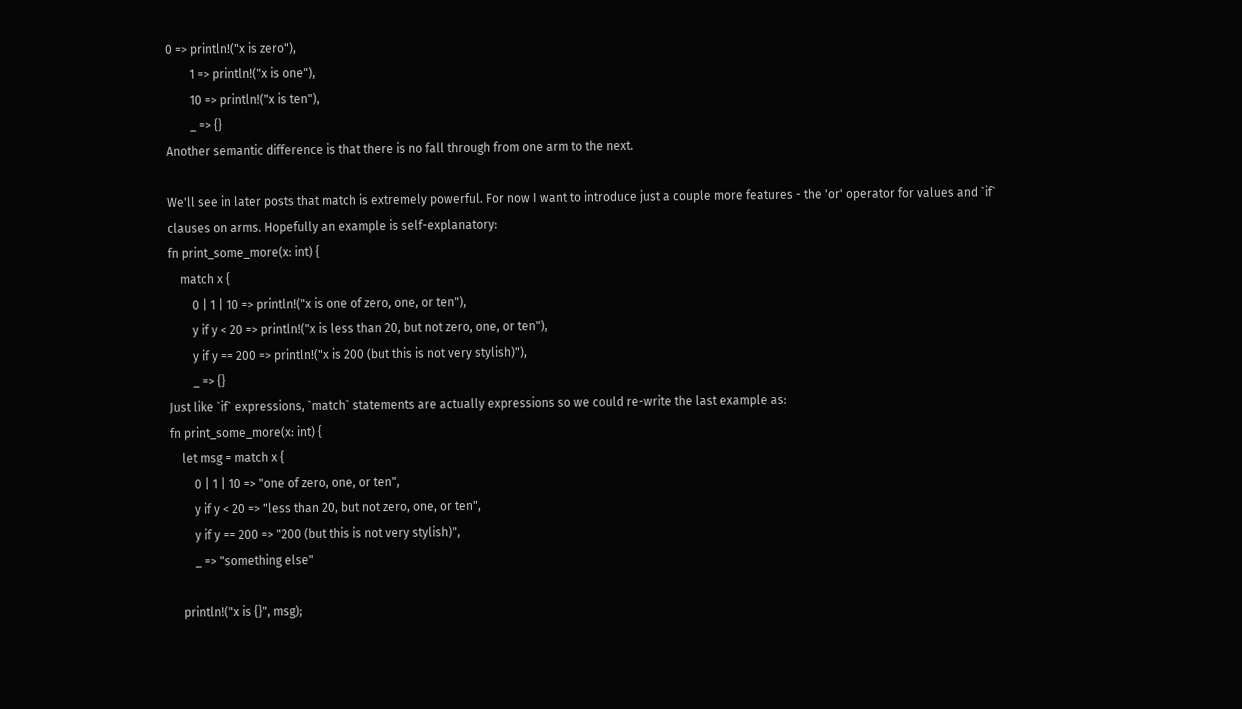0 => println!("x is zero"),
        1 => println!("x is one"),
        10 => println!("x is ten"),
        _ => {}
Another semantic difference is that there is no fall through from one arm to the next.

We'll see in later posts that match is extremely powerful. For now I want to introduce just a couple more features - the 'or' operator for values and `if` clauses on arms. Hopefully an example is self-explanatory:
fn print_some_more(x: int) {
    match x {
        0 | 1 | 10 => println!("x is one of zero, one, or ten"),
        y if y < 20 => println!("x is less than 20, but not zero, one, or ten"),
        y if y == 200 => println!("x is 200 (but this is not very stylish)"),
        _ => {}
Just like `if` expressions, `match` statements are actually expressions so we could re-write the last example as:
fn print_some_more(x: int) {
    let msg = match x {
        0 | 1 | 10 => "one of zero, one, or ten",
        y if y < 20 => "less than 20, but not zero, one, or ten",
        y if y == 200 => "200 (but this is not very stylish)",
        _ => "something else"

    println!("x is {}", msg);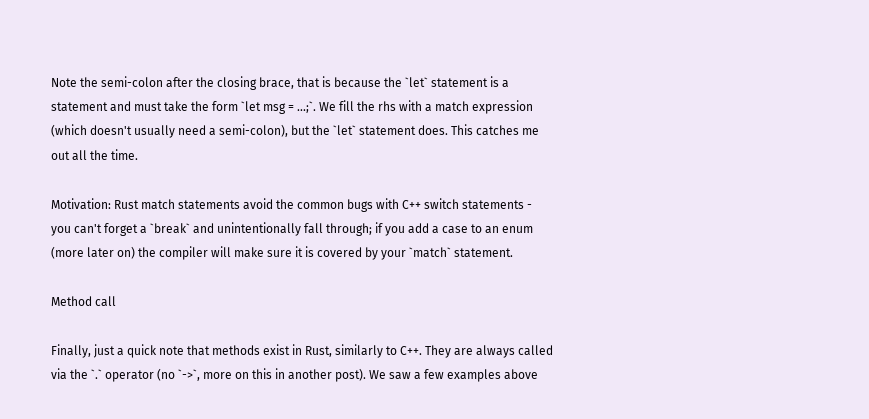Note the semi-colon after the closing brace, that is because the `let` statement is a statement and must take the form `let msg = ...;`. We fill the rhs with a match expression (which doesn't usually need a semi-colon), but the `let` statement does. This catches me out all the time.

Motivation: Rust match statements avoid the common bugs with C++ switch statements - you can't forget a `break` and unintentionally fall through; if you add a case to an enum (more later on) the compiler will make sure it is covered by your `match` statement.

Method call

Finally, just a quick note that methods exist in Rust, similarly to C++. They are always called via the `.` operator (no `->`, more on this in another post). We saw a few examples above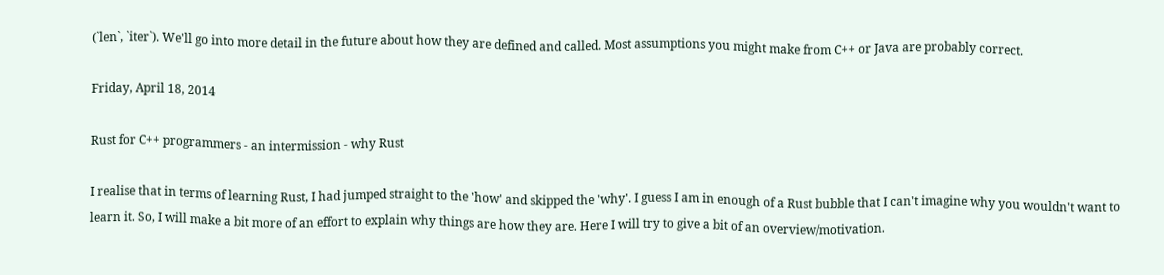(`len`, `iter`). We'll go into more detail in the future about how they are defined and called. Most assumptions you might make from C++ or Java are probably correct.

Friday, April 18, 2014

Rust for C++ programmers - an intermission - why Rust

I realise that in terms of learning Rust, I had jumped straight to the 'how' and skipped the 'why'. I guess I am in enough of a Rust bubble that I can't imagine why you wouldn't want to learn it. So, I will make a bit more of an effort to explain why things are how they are. Here I will try to give a bit of an overview/motivation.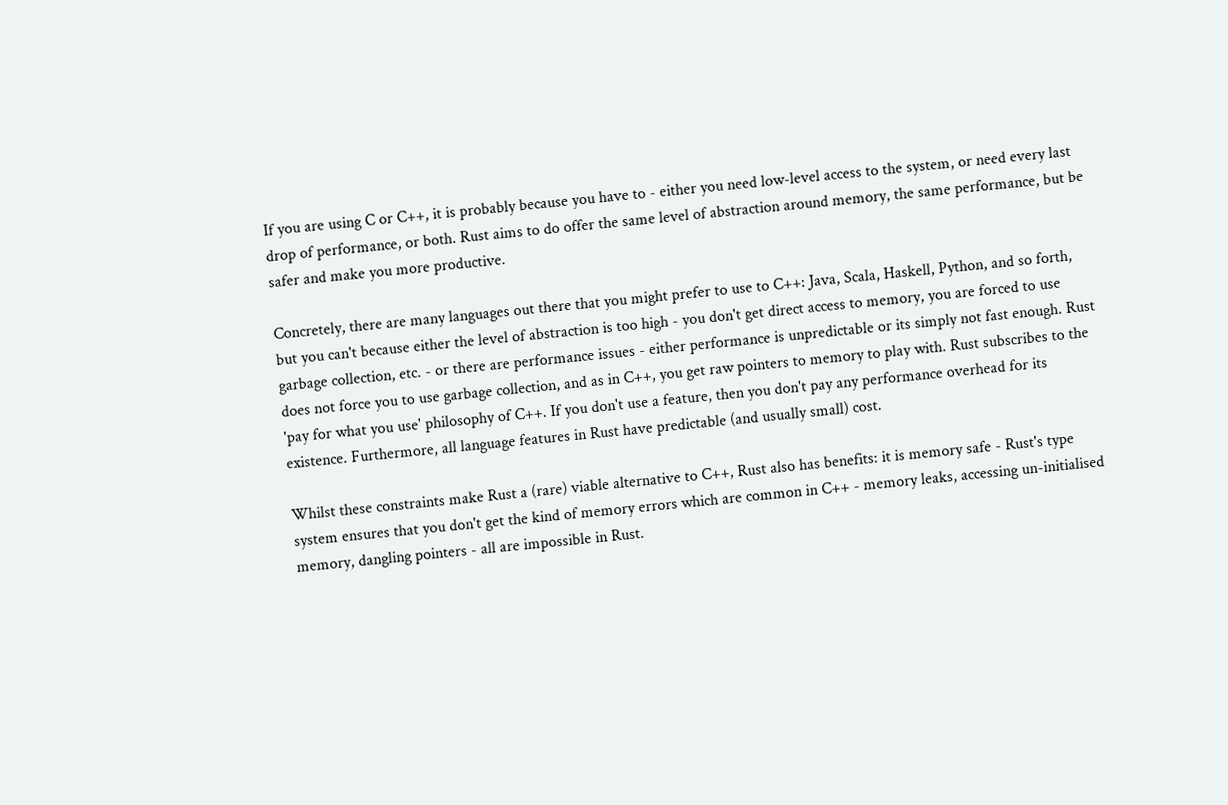If you are using C or C++, it is probably because you have to - either you need low-level access to the system, or need every last drop of performance, or both. Rust aims to do offer the same level of abstraction around memory, the same performance, but be safer and make you more productive.

Concretely, there are many languages out there that you might prefer to use to C++: Java, Scala, Haskell, Python, and so forth, but you can't because either the level of abstraction is too high - you don't get direct access to memory, you are forced to use garbage collection, etc. - or there are performance issues - either performance is unpredictable or its simply not fast enough. Rust does not force you to use garbage collection, and as in C++, you get raw pointers to memory to play with. Rust subscribes to the 'pay for what you use' philosophy of C++. If you don't use a feature, then you don't pay any performance overhead for its existence. Furthermore, all language features in Rust have predictable (and usually small) cost.

Whilst these constraints make Rust a (rare) viable alternative to C++, Rust also has benefits: it is memory safe - Rust's type system ensures that you don't get the kind of memory errors which are common in C++ - memory leaks, accessing un-initialised memory, dangling pointers - all are impossible in Rust.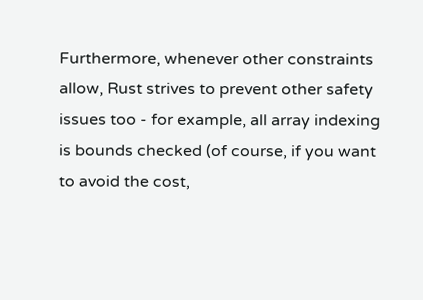Furthermore, whenever other constraints allow, Rust strives to prevent other safety issues too - for example, all array indexing is bounds checked (of course, if you want to avoid the cost,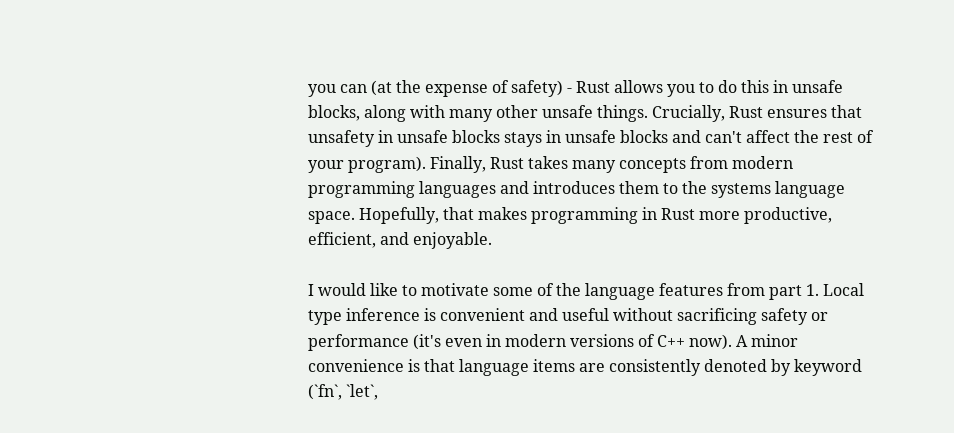you can (at the expense of safety) - Rust allows you to do this in unsafe blocks, along with many other unsafe things. Crucially, Rust ensures that unsafety in unsafe blocks stays in unsafe blocks and can't affect the rest of your program). Finally, Rust takes many concepts from modern programming languages and introduces them to the systems language space. Hopefully, that makes programming in Rust more productive, efficient, and enjoyable.

I would like to motivate some of the language features from part 1. Local type inference is convenient and useful without sacrificing safety or performance (it's even in modern versions of C++ now). A minor convenience is that language items are consistently denoted by keyword (`fn`, `let`,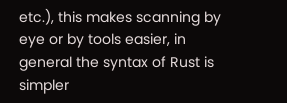etc.), this makes scanning by eye or by tools easier, in general the syntax of Rust is simpler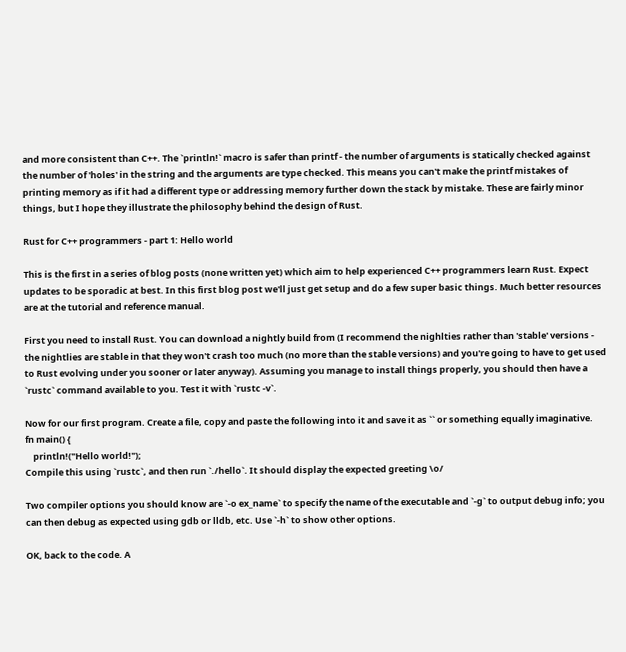and more consistent than C++. The `println!` macro is safer than printf - the number of arguments is statically checked against the number of 'holes' in the string and the arguments are type checked. This means you can't make the printf mistakes of printing memory as if it had a different type or addressing memory further down the stack by mistake. These are fairly minor things, but I hope they illustrate the philosophy behind the design of Rust.

Rust for C++ programmers - part 1: Hello world

This is the first in a series of blog posts (none written yet) which aim to help experienced C++ programmers learn Rust. Expect updates to be sporadic at best. In this first blog post we'll just get setup and do a few super basic things. Much better resources are at the tutorial and reference manual.

First you need to install Rust. You can download a nightly build from (I recommend the nighlties rather than 'stable' versions - the nightlies are stable in that they won't crash too much (no more than the stable versions) and you're going to have to get used to Rust evolving under you sooner or later anyway). Assuming you manage to install things properly, you should then have a `rustc` command available to you. Test it with `rustc -v`.

Now for our first program. Create a file, copy and paste the following into it and save it as `` or something equally imaginative.
fn main() {
    println!("Hello world!");
Compile this using `rustc`, and then run `./hello`. It should display the expected greeting \o/

Two compiler options you should know are `-o ex_name` to specify the name of the executable and `-g` to output debug info; you can then debug as expected using gdb or lldb, etc. Use `-h` to show other options.

OK, back to the code. A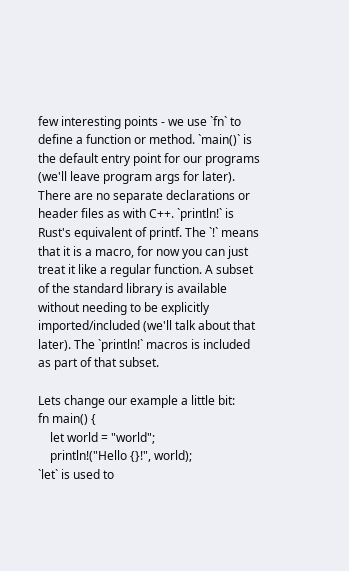few interesting points - we use `fn` to define a function or method. `main()` is the default entry point for our programs (we'll leave program args for later). There are no separate declarations or header files as with C++. `println!` is Rust's equivalent of printf. The `!` means that it is a macro, for now you can just treat it like a regular function. A subset of the standard library is available without needing to be explicitly imported/included (we'll talk about that later). The `println!` macros is included as part of that subset.

Lets change our example a little bit:
fn main() {
    let world = "world";
    println!("Hello {}!", world);
`let` is used to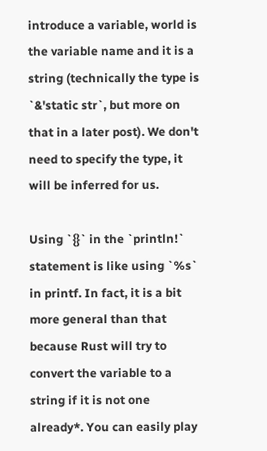introduce a variable, world is the variable name and it is a string (technically the type is `&'static str`, but more on that in a later post). We don't need to specify the type, it will be inferred for us.

Using `{}` in the `println!` statement is like using `%s` in printf. In fact, it is a bit more general than that because Rust will try to convert the variable to a string if it is not one already*. You can easily play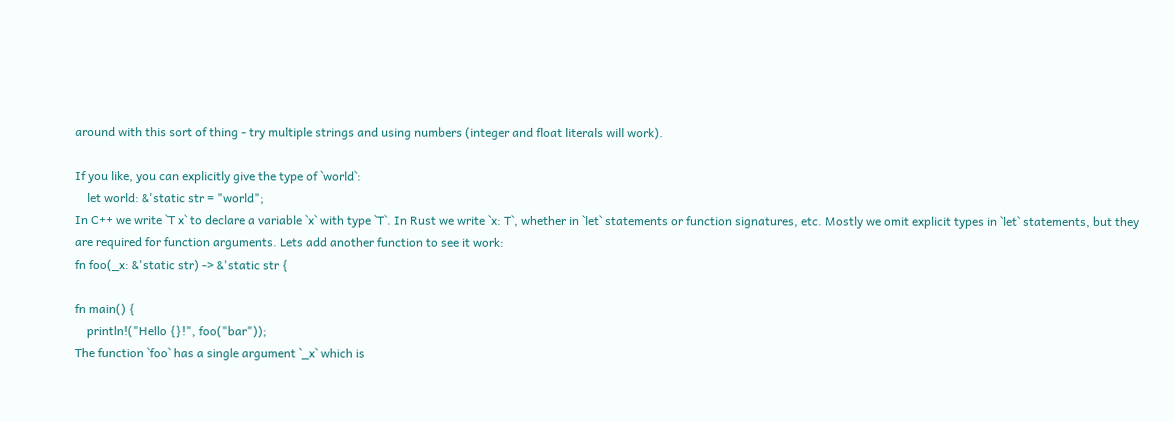around with this sort of thing - try multiple strings and using numbers (integer and float literals will work).

If you like, you can explicitly give the type of `world`:
    let world: &'static str = "world";
In C++ we write `T x` to declare a variable `x` with type `T`. In Rust we write `x: T`, whether in `let` statements or function signatures, etc. Mostly we omit explicit types in `let` statements, but they are required for function arguments. Lets add another function to see it work:
fn foo(_x: &'static str) -> &'static str {

fn main() {
    println!("Hello {}!", foo("bar"));
The function `foo` has a single argument `_x` which is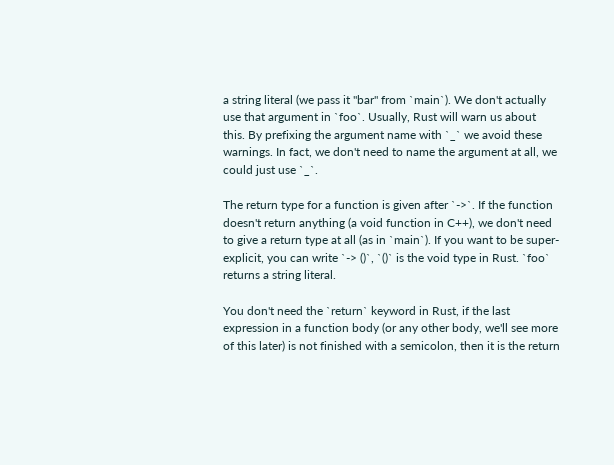a string literal (we pass it "bar" from `main`). We don't actually use that argument in `foo`. Usually, Rust will warn us about this. By prefixing the argument name with `_` we avoid these warnings. In fact, we don't need to name the argument at all, we could just use `_`.

The return type for a function is given after `->`. If the function doesn't return anything (a void function in C++), we don't need to give a return type at all (as in `main`). If you want to be super-explicit, you can write `-> ()`, `()` is the void type in Rust. `foo` returns a string literal.

You don't need the `return` keyword in Rust, if the last expression in a function body (or any other body, we'll see more of this later) is not finished with a semicolon, then it is the return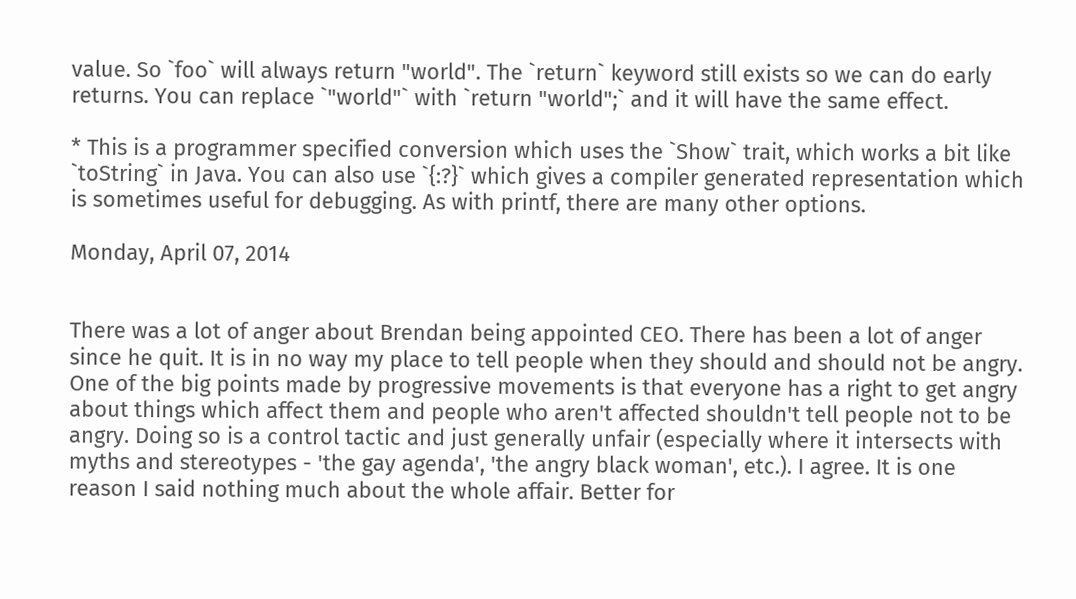value. So `foo` will always return "world". The `return` keyword still exists so we can do early returns. You can replace `"world"` with `return "world";` and it will have the same effect.

* This is a programmer specified conversion which uses the `Show` trait, which works a bit like `toString` in Java. You can also use `{:?}` which gives a compiler generated representation which is sometimes useful for debugging. As with printf, there are many other options.

Monday, April 07, 2014


There was a lot of anger about Brendan being appointed CEO. There has been a lot of anger since he quit. It is in no way my place to tell people when they should and should not be angry. One of the big points made by progressive movements is that everyone has a right to get angry about things which affect them and people who aren't affected shouldn't tell people not to be angry. Doing so is a control tactic and just generally unfair (especially where it intersects with myths and stereotypes - 'the gay agenda', 'the angry black woman', etc.). I agree. It is one reason I said nothing much about the whole affair. Better for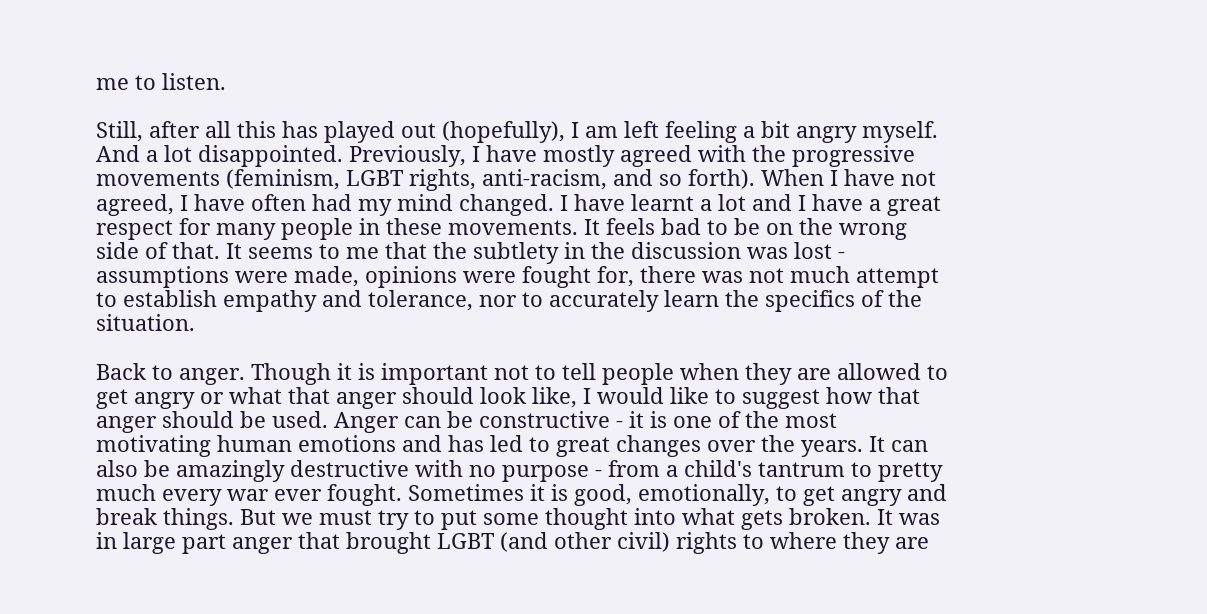me to listen.

Still, after all this has played out (hopefully), I am left feeling a bit angry myself. And a lot disappointed. Previously, I have mostly agreed with the progressive movements (feminism, LGBT rights, anti-racism, and so forth). When I have not agreed, I have often had my mind changed. I have learnt a lot and I have a great respect for many people in these movements. It feels bad to be on the wrong side of that. It seems to me that the subtlety in the discussion was lost - assumptions were made, opinions were fought for, there was not much attempt to establish empathy and tolerance, nor to accurately learn the specifics of the situation.

Back to anger. Though it is important not to tell people when they are allowed to get angry or what that anger should look like, I would like to suggest how that anger should be used. Anger can be constructive - it is one of the most motivating human emotions and has led to great changes over the years. It can also be amazingly destructive with no purpose - from a child's tantrum to pretty much every war ever fought. Sometimes it is good, emotionally, to get angry and break things. But we must try to put some thought into what gets broken. It was in large part anger that brought LGBT (and other civil) rights to where they are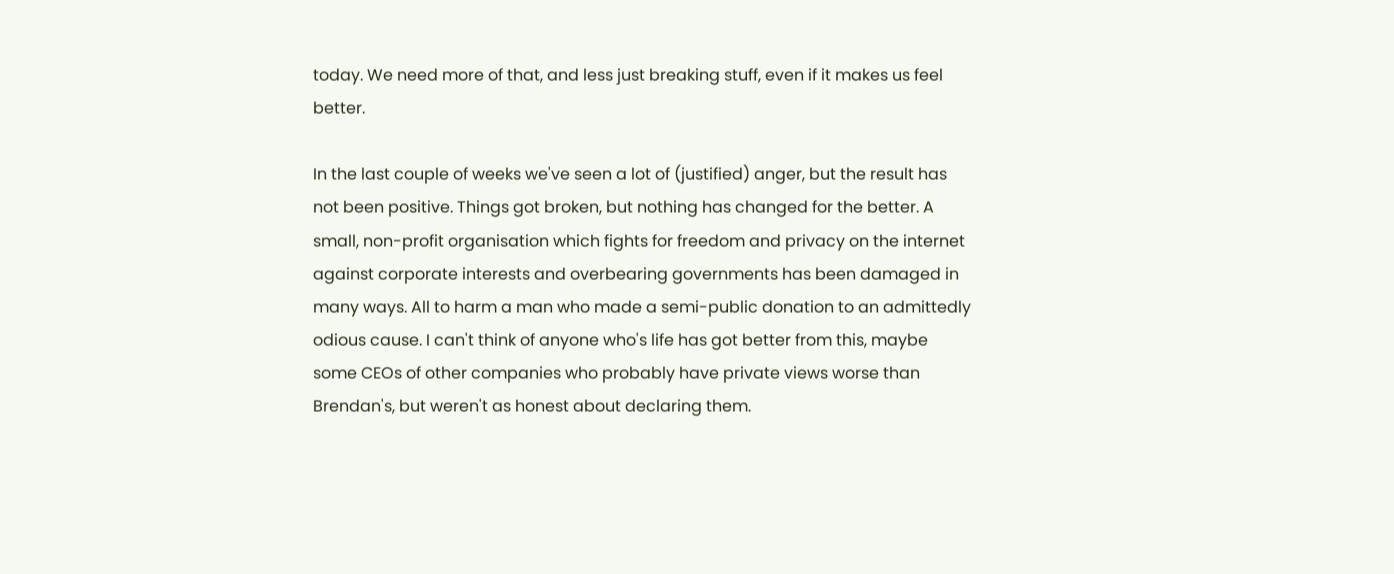today. We need more of that, and less just breaking stuff, even if it makes us feel better.

In the last couple of weeks we've seen a lot of (justified) anger, but the result has not been positive. Things got broken, but nothing has changed for the better. A small, non-profit organisation which fights for freedom and privacy on the internet against corporate interests and overbearing governments has been damaged in many ways. All to harm a man who made a semi-public donation to an admittedly odious cause. I can't think of anyone who's life has got better from this, maybe some CEOs of other companies who probably have private views worse than Brendan's, but weren't as honest about declaring them.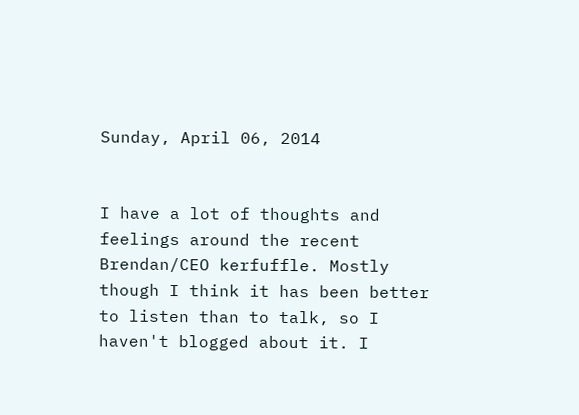Sunday, April 06, 2014


I have a lot of thoughts and feelings around the recent Brendan/CEO kerfuffle. Mostly though I think it has been better to listen than to talk, so I haven't blogged about it. I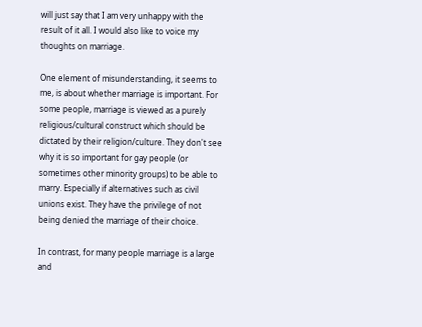will just say that I am very unhappy with the result of it all. I would also like to voice my thoughts on marriage.

One element of misunderstanding, it seems to me, is about whether marriage is important. For some people, marriage is viewed as a purely religious/cultural construct which should be dictated by their religion/culture. They don't see why it is so important for gay people (or sometimes other minority groups) to be able to marry. Especially if alternatives such as civil unions exist. They have the privilege of not being denied the marriage of their choice.

In contrast, for many people marriage is a large and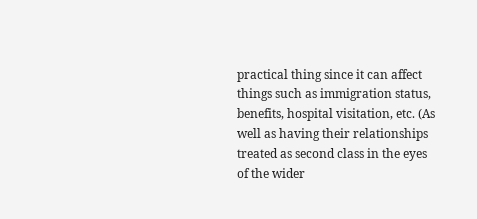practical thing since it can affect things such as immigration status, benefits, hospital visitation, etc. (As well as having their relationships treated as second class in the eyes of the wider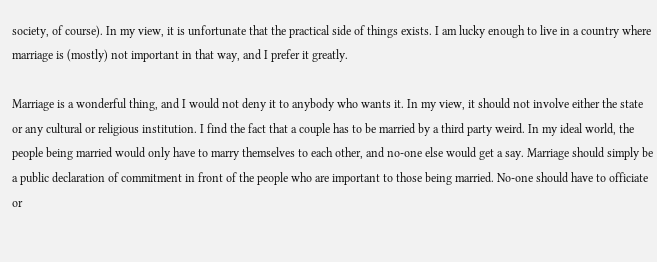society, of course). In my view, it is unfortunate that the practical side of things exists. I am lucky enough to live in a country where marriage is (mostly) not important in that way, and I prefer it greatly.

Marriage is a wonderful thing, and I would not deny it to anybody who wants it. In my view, it should not involve either the state or any cultural or religious institution. I find the fact that a couple has to be married by a third party weird. In my ideal world, the people being married would only have to marry themselves to each other, and no-one else would get a say. Marriage should simply be a public declaration of commitment in front of the people who are important to those being married. No-one should have to officiate or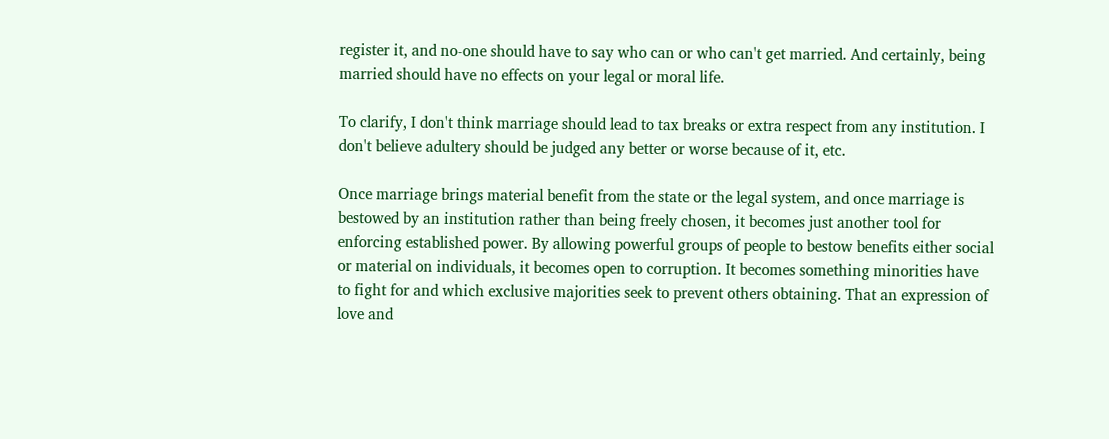register it, and no-one should have to say who can or who can't get married. And certainly, being married should have no effects on your legal or moral life.

To clarify, I don't think marriage should lead to tax breaks or extra respect from any institution. I don't believe adultery should be judged any better or worse because of it, etc.

Once marriage brings material benefit from the state or the legal system, and once marriage is bestowed by an institution rather than being freely chosen, it becomes just another tool for enforcing established power. By allowing powerful groups of people to bestow benefits either social or material on individuals, it becomes open to corruption. It becomes something minorities have to fight for and which exclusive majorities seek to prevent others obtaining. That an expression of love and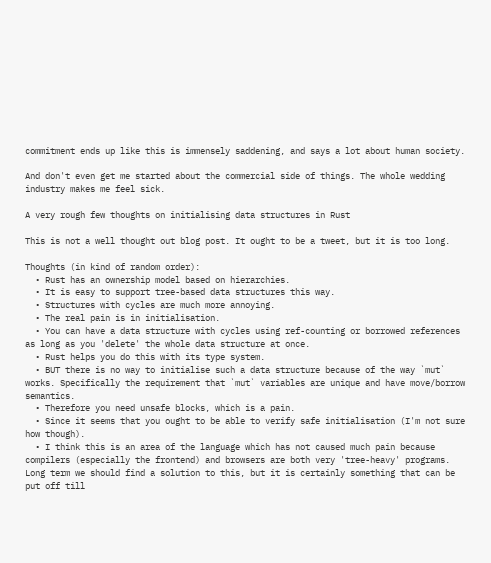commitment ends up like this is immensely saddening, and says a lot about human society.

And don't even get me started about the commercial side of things. The whole wedding industry makes me feel sick.

A very rough few thoughts on initialising data structures in Rust

This is not a well thought out blog post. It ought to be a tweet, but it is too long.

Thoughts (in kind of random order):
  • Rust has an ownership model based on hierarchies.
  • It is easy to support tree-based data structures this way.
  • Structures with cycles are much more annoying.
  • The real pain is in initialisation.
  • You can have a data structure with cycles using ref-counting or borrowed references as long as you 'delete' the whole data structure at once.
  • Rust helps you do this with its type system.
  • BUT there is no way to initialise such a data structure because of the way `mut` works. Specifically the requirement that `mut` variables are unique and have move/borrow semantics.
  • Therefore you need unsafe blocks, which is a pain.
  • Since it seems that you ought to be able to verify safe initialisation (I'm not sure how though).
  • I think this is an area of the language which has not caused much pain because compilers (especially the frontend) and browsers are both very 'tree-heavy' programs. Long term we should find a solution to this, but it is certainly something that can be put off till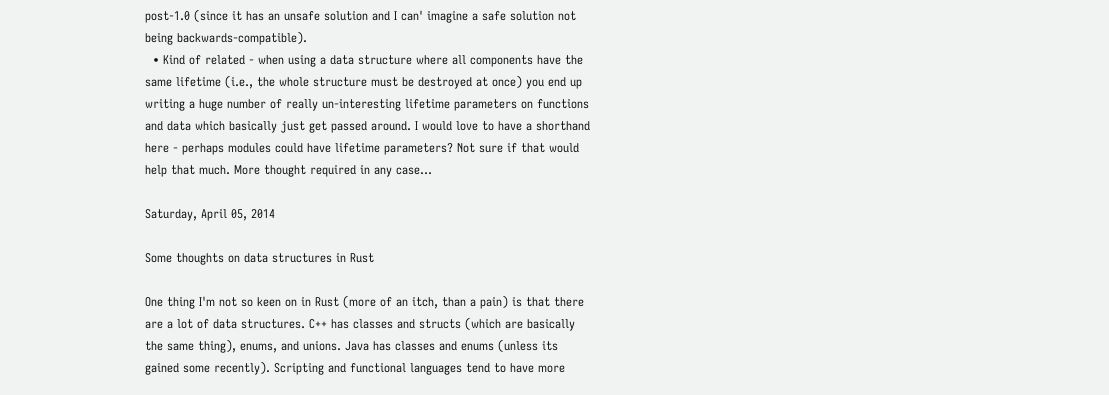post-1.0 (since it has an unsafe solution and I can' imagine a safe solution not being backwards-compatible).
  • Kind of related - when using a data structure where all components have the same lifetime (i.e., the whole structure must be destroyed at once) you end up writing a huge number of really un-interesting lifetime parameters on functions and data which basically just get passed around. I would love to have a shorthand here - perhaps modules could have lifetime parameters? Not sure if that would help that much. More thought required in any case...

Saturday, April 05, 2014

Some thoughts on data structures in Rust

One thing I'm not so keen on in Rust (more of an itch, than a pain) is that there are a lot of data structures. C++ has classes and structs (which are basically the same thing), enums, and unions. Java has classes and enums (unless its gained some recently). Scripting and functional languages tend to have more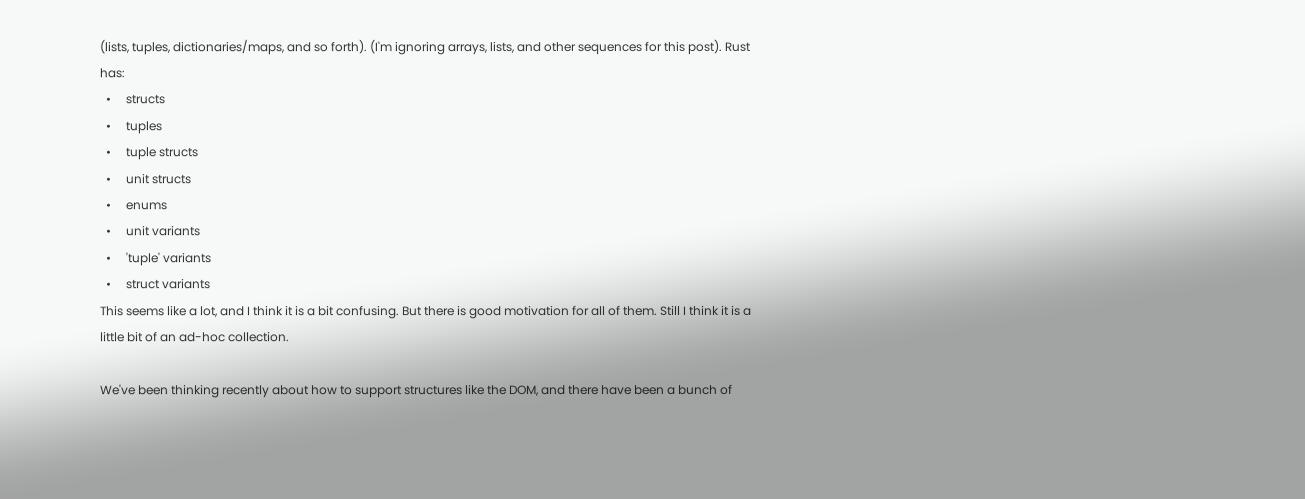(lists, tuples, dictionaries/maps, and so forth). (I'm ignoring arrays, lists, and other sequences for this post). Rust has:
  •     structs
  •     tuples
  •     tuple structs
  •     unit structs
  •     enums
  •     unit variants
  •     'tuple' variants
  •     struct variants
This seems like a lot, and I think it is a bit confusing. But there is good motivation for all of them. Still I think it is a little bit of an ad-hoc collection.

We've been thinking recently about how to support structures like the DOM, and there have been a bunch of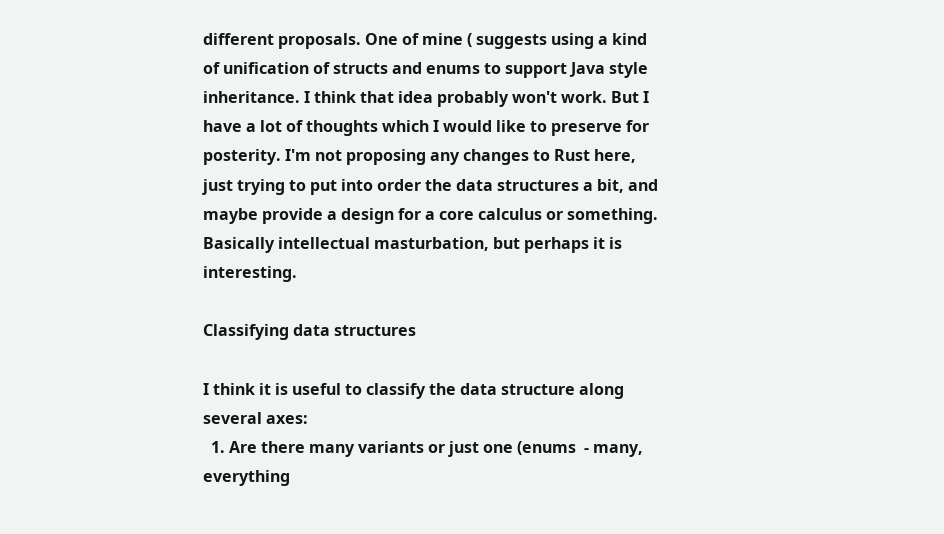different proposals. One of mine ( suggests using a kind of unification of structs and enums to support Java style inheritance. I think that idea probably won't work. But I have a lot of thoughts which I would like to preserve for posterity. I'm not proposing any changes to Rust here, just trying to put into order the data structures a bit, and maybe provide a design for a core calculus or something. Basically intellectual masturbation, but perhaps it is interesting.

Classifying data structures

I think it is useful to classify the data structure along several axes:
  1. Are there many variants or just one (enums  - many, everything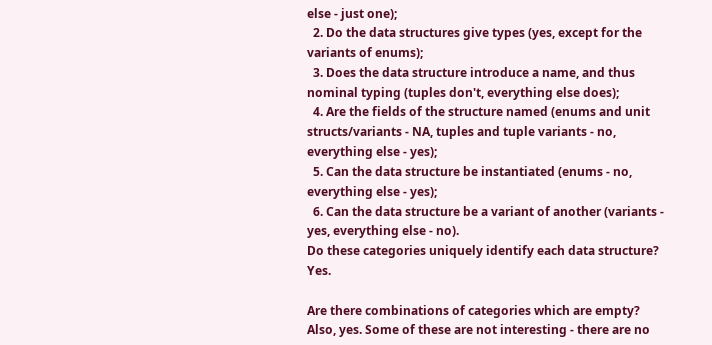else - just one);
  2. Do the data structures give types (yes, except for the variants of enums);
  3. Does the data structure introduce a name, and thus nominal typing (tuples don't, everything else does);
  4. Are the fields of the structure named (enums and unit structs/variants - NA, tuples and tuple variants - no, everything else - yes);
  5. Can the data structure be instantiated (enums - no, everything else - yes);
  6. Can the data structure be a variant of another (variants - yes, everything else - no).
Do these categories uniquely identify each data structure? Yes.

Are there combinations of categories which are empty? Also, yes. Some of these are not interesting - there are no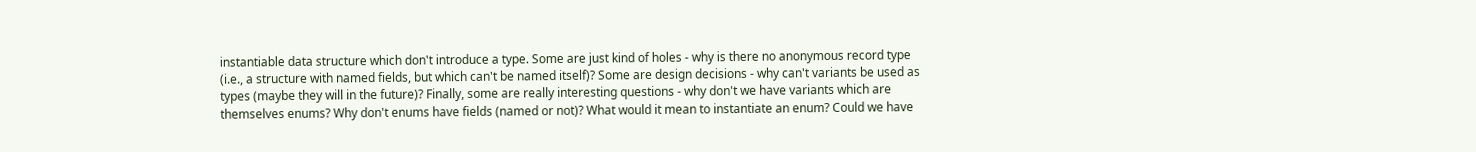instantiable data structure which don't introduce a type. Some are just kind of holes - why is there no anonymous record type (i.e., a structure with named fields, but which can't be named itself)? Some are design decisions - why can't variants be used as types (maybe they will in the future)? Finally, some are really interesting questions - why don't we have variants which are themselves enums? Why don't enums have fields (named or not)? What would it mean to instantiate an enum? Could we have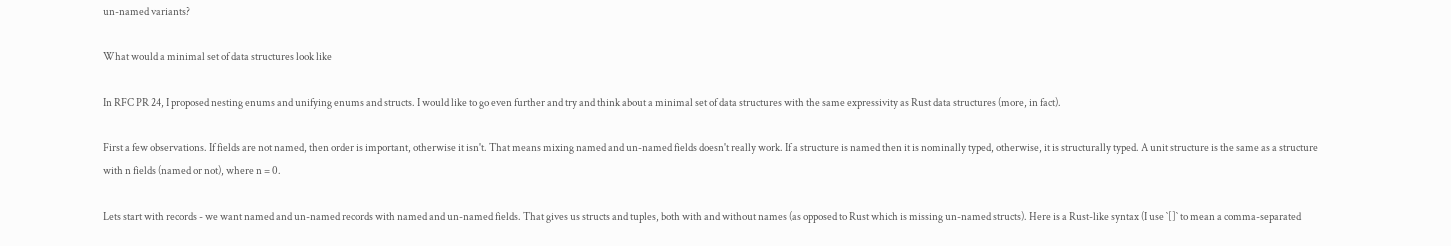un-named variants?

What would a minimal set of data structures look like

In RFC PR 24, I proposed nesting enums and unifying enums and structs. I would like to go even further and try and think about a minimal set of data structures with the same expressivity as Rust data structures (more, in fact).

First a few observations. If fields are not named, then order is important, otherwise it isn't. That means mixing named and un-named fields doesn't really work. If a structure is named then it is nominally typed, otherwise, it is structurally typed. A unit structure is the same as a structure with n fields (named or not), where n = 0.

Lets start with records - we want named and un-named records with named and un-named fields. That gives us structs and tuples, both with and without names (as opposed to Rust which is missing un-named structs). Here is a Rust-like syntax (I use `[]` to mean a comma-separated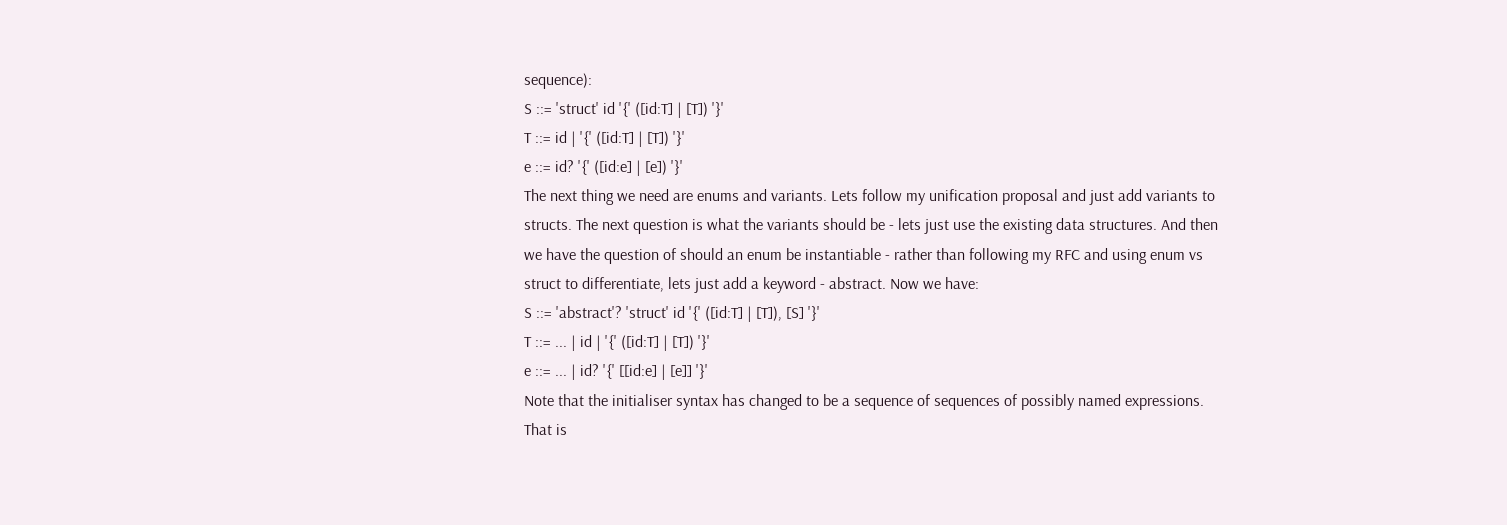sequence):
S ::= 'struct' id '{' ([id:T] | [T]) '}'
T ::= id | '{' ([id:T] | [T]) '}'
e ::= id? '{' ([id:e] | [e]) '}'
The next thing we need are enums and variants. Lets follow my unification proposal and just add variants to structs. The next question is what the variants should be - lets just use the existing data structures. And then we have the question of should an enum be instantiable - rather than following my RFC and using enum vs struct to differentiate, lets just add a keyword - abstract. Now we have:
S ::= 'abstract'? 'struct' id '{' ([id:T] | [T]), [S] '}'
T ::= ... | id | '{' ([id:T] | [T]) '}'
e ::= ... | id? '{' [[id:e] | [e]] '}'
Note that the initialiser syntax has changed to be a sequence of sequences of possibly named expressions. That is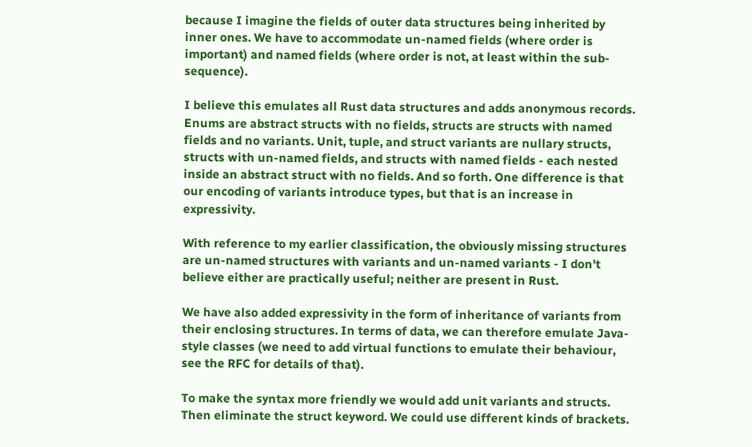because I imagine the fields of outer data structures being inherited by inner ones. We have to accommodate un-named fields (where order is important) and named fields (where order is not, at least within the sub-sequence).

I believe this emulates all Rust data structures and adds anonymous records. Enums are abstract structs with no fields, structs are structs with named fields and no variants. Unit, tuple, and struct variants are nullary structs, structs with un-named fields, and structs with named fields - each nested inside an abstract struct with no fields. And so forth. One difference is that our encoding of variants introduce types, but that is an increase in expressivity.

With reference to my earlier classification, the obviously missing structures are un-named structures with variants and un-named variants - I don't believe either are practically useful; neither are present in Rust.

We have also added expressivity in the form of inheritance of variants from their enclosing structures. In terms of data, we can therefore emulate Java-style classes (we need to add virtual functions to emulate their behaviour, see the RFC for details of that).

To make the syntax more friendly we would add unit variants and structs. Then eliminate the struct keyword. We could use different kinds of brackets.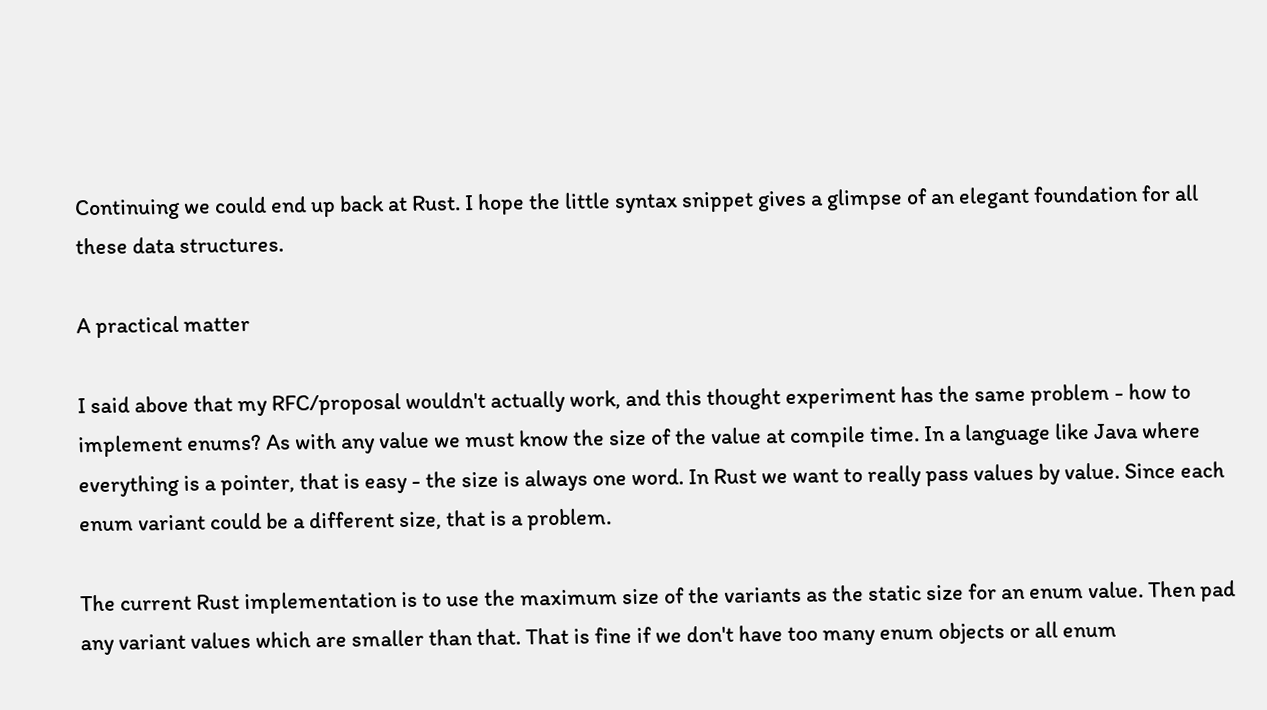Continuing we could end up back at Rust. I hope the little syntax snippet gives a glimpse of an elegant foundation for all these data structures.

A practical matter

I said above that my RFC/proposal wouldn't actually work, and this thought experiment has the same problem - how to implement enums? As with any value we must know the size of the value at compile time. In a language like Java where everything is a pointer, that is easy - the size is always one word. In Rust we want to really pass values by value. Since each enum variant could be a different size, that is a problem.

The current Rust implementation is to use the maximum size of the variants as the static size for an enum value. Then pad any variant values which are smaller than that. That is fine if we don't have too many enum objects or all enum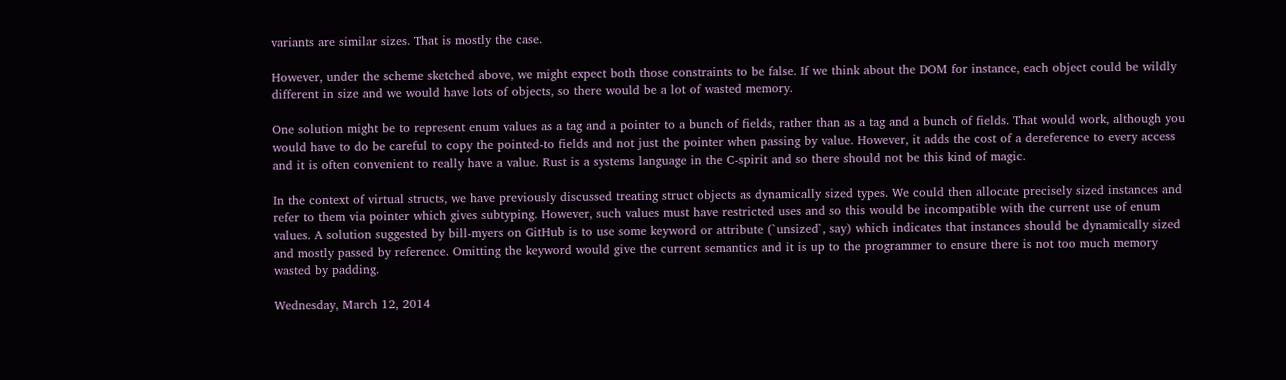variants are similar sizes. That is mostly the case.

However, under the scheme sketched above, we might expect both those constraints to be false. If we think about the DOM for instance, each object could be wildly different in size and we would have lots of objects, so there would be a lot of wasted memory.

One solution might be to represent enum values as a tag and a pointer to a bunch of fields, rather than as a tag and a bunch of fields. That would work, although you would have to do be careful to copy the pointed-to fields and not just the pointer when passing by value. However, it adds the cost of a dereference to every access and it is often convenient to really have a value. Rust is a systems language in the C-spirit and so there should not be this kind of magic.

In the context of virtual structs, we have previously discussed treating struct objects as dynamically sized types. We could then allocate precisely sized instances and refer to them via pointer which gives subtyping. However, such values must have restricted uses and so this would be incompatible with the current use of enum values. A solution suggested by bill-myers on GitHub is to use some keyword or attribute (`unsized`, say) which indicates that instances should be dynamically sized and mostly passed by reference. Omitting the keyword would give the current semantics and it is up to the programmer to ensure there is not too much memory wasted by padding.

Wednesday, March 12, 2014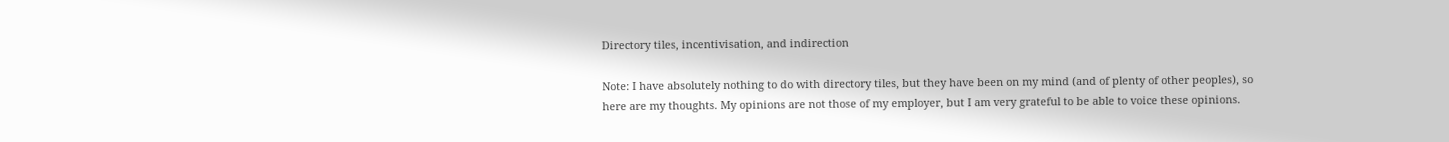Directory tiles, incentivisation, and indirection

Note: I have absolutely nothing to do with directory tiles, but they have been on my mind (and of plenty of other peoples), so here are my thoughts. My opinions are not those of my employer, but I am very grateful to be able to voice these opinions.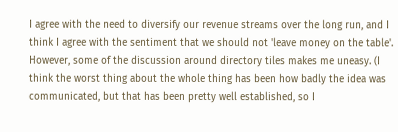I agree with the need to diversify our revenue streams over the long run, and I think I agree with the sentiment that we should not 'leave money on the table'. However, some of the discussion around directory tiles makes me uneasy. (I think the worst thing about the whole thing has been how badly the idea was communicated, but that has been pretty well established, so I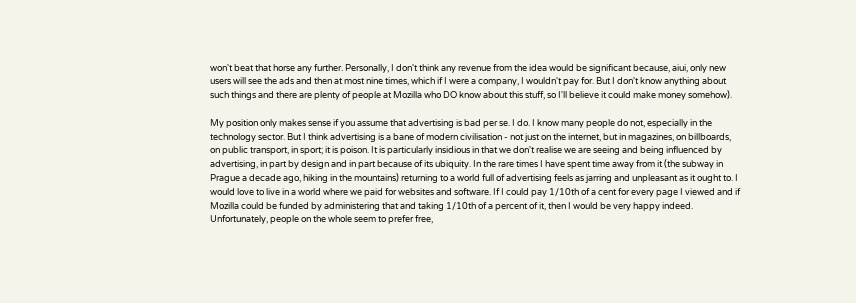won't beat that horse any further. Personally, I don't think any revenue from the idea would be significant because, aiui, only new users will see the ads and then at most nine times, which if I were a company, I wouldn't pay for. But I don't know anything about such things and there are plenty of people at Mozilla who DO know about this stuff, so I'll believe it could make money somehow).

My position only makes sense if you assume that advertising is bad per se. I do. I know many people do not, especially in the technology sector. But I think advertising is a bane of modern civilisation - not just on the internet, but in magazines, on billboards, on public transport, in sport; it is poison. It is particularly insidious in that we don't realise we are seeing and being influenced by advertising, in part by design and in part because of its ubiquity. In the rare times I have spent time away from it (the subway in Prague a decade ago, hiking in the mountains) returning to a world full of advertising feels as jarring and unpleasant as it ought to. I would love to live in a world where we paid for websites and software. If I could pay 1/10th of a cent for every page I viewed and if Mozilla could be funded by administering that and taking 1/10th of a percent of it, then I would be very happy indeed. Unfortunately, people on the whole seem to prefer free,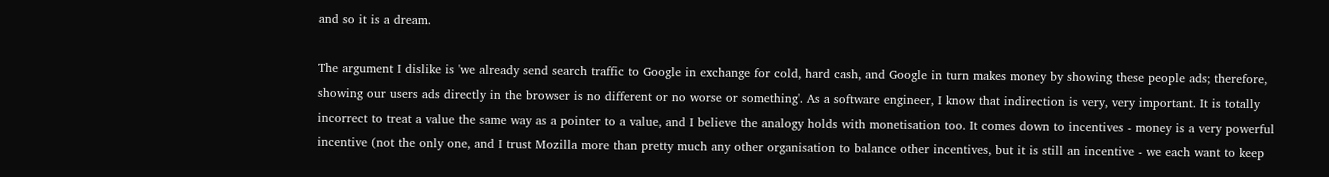and so it is a dream.

The argument I dislike is 'we already send search traffic to Google in exchange for cold, hard cash, and Google in turn makes money by showing these people ads; therefore, showing our users ads directly in the browser is no different or no worse or something'. As a software engineer, I know that indirection is very, very important. It is totally incorrect to treat a value the same way as a pointer to a value, and I believe the analogy holds with monetisation too. It comes down to incentives - money is a very powerful incentive (not the only one, and I trust Mozilla more than pretty much any other organisation to balance other incentives, but it is still an incentive - we each want to keep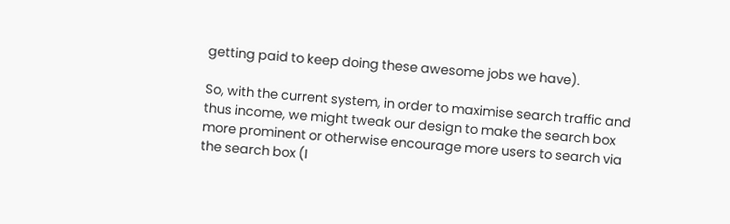getting paid to keep doing these awesome jobs we have).

So, with the current system, in order to maximise search traffic and thus income, we might tweak our design to make the search box more prominent or otherwise encourage more users to search via the search box (I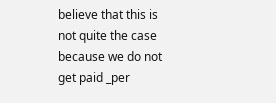believe that this is not quite the case because we do not get paid _per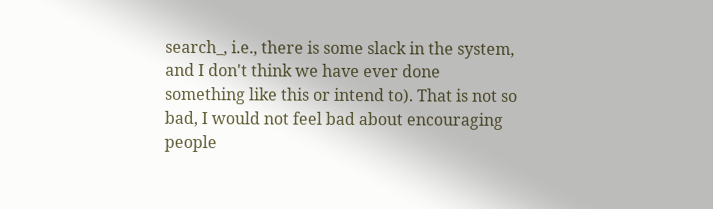search_, i.e., there is some slack in the system, and I don't think we have ever done something like this or intend to). That is not so bad, I would not feel bad about encouraging people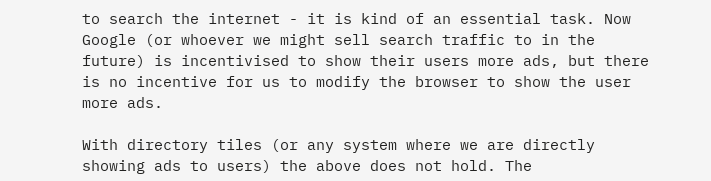to search the internet - it is kind of an essential task. Now Google (or whoever we might sell search traffic to in the future) is incentivised to show their users more ads, but there is no incentive for us to modify the browser to show the user more ads.

With directory tiles (or any system where we are directly showing ads to users) the above does not hold. The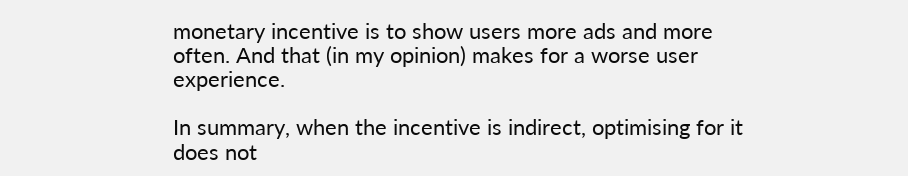monetary incentive is to show users more ads and more often. And that (in my opinion) makes for a worse user experience.

In summary, when the incentive is indirect, optimising for it does not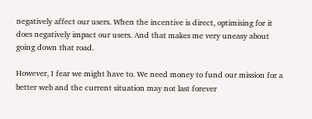negatively affect our users. When the incentive is direct, optimising for it does negatively impact our users. And that makes me very uneasy about going down that road.

However, I fear we might have to. We need money to fund our mission for a better web and the current situation may not last forever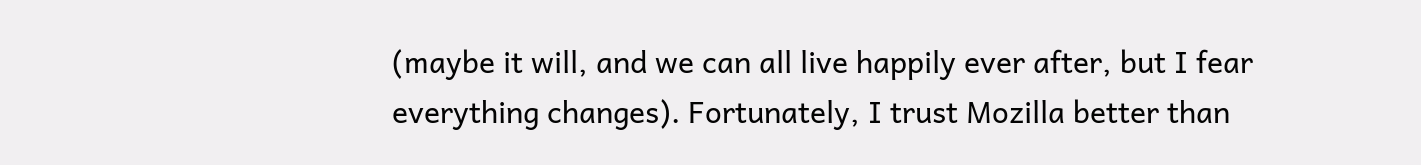(maybe it will, and we can all live happily ever after, but I fear everything changes). Fortunately, I trust Mozilla better than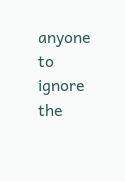anyone to ignore the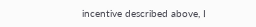incentive described above, I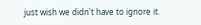just wish we didn't have to ignore it.